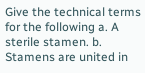Give the technical terms for the following a. A sterile stamen. b. Stamens are united in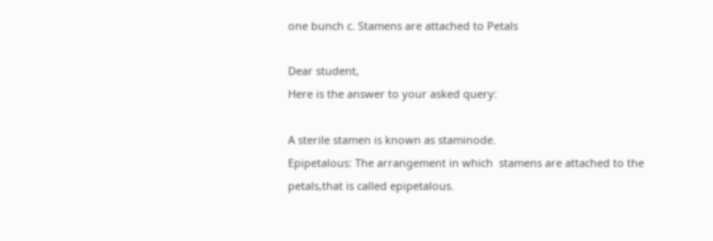one bunch c. Stamens are attached to Petals

Dear student,
Here is the answer to your asked query:

A sterile stamen is known as staminode.
Epipetalous: The arrangement in which  stamens are attached to the petals,that is called epipetalous.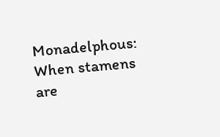Monadelphous: When stamens are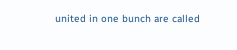united in one bunch are called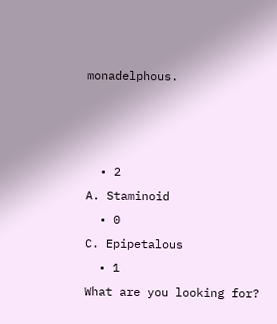monadelphous.



  • 2
A. Staminoid
  • 0
C. Epipetalous
  • 1
What are you looking for?